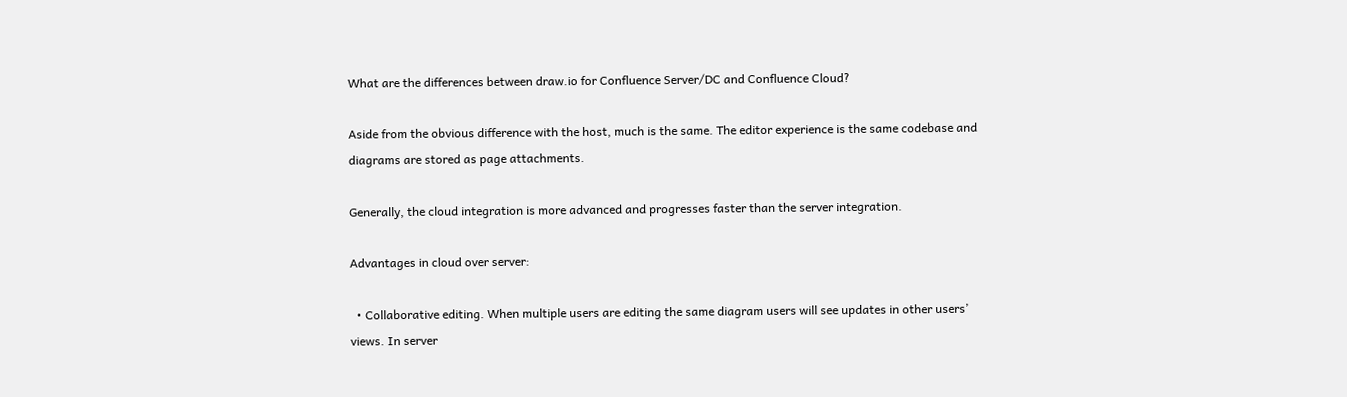What are the differences between draw.io for Confluence Server/DC and Confluence Cloud?

Aside from the obvious difference with the host, much is the same. The editor experience is the same codebase and diagrams are stored as page attachments.

Generally, the cloud integration is more advanced and progresses faster than the server integration.

Advantages in cloud over server:

  • Collaborative editing. When multiple users are editing the same diagram users will see updates in other users’ views. In server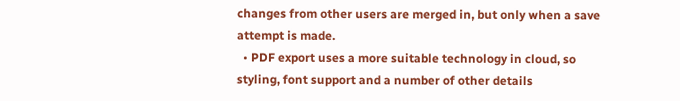changes from other users are merged in, but only when a save attempt is made.
  • PDF export uses a more suitable technology in cloud, so styling, font support and a number of other details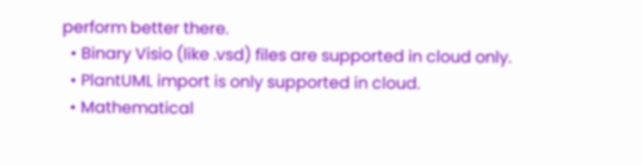perform better there.
  • Binary Visio (like .vsd) files are supported in cloud only.
  • PlantUML import is only supported in cloud.
  • Mathematical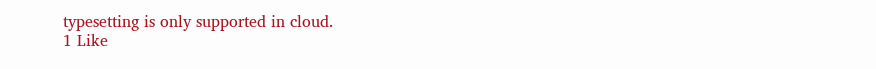typesetting is only supported in cloud.
1 Like